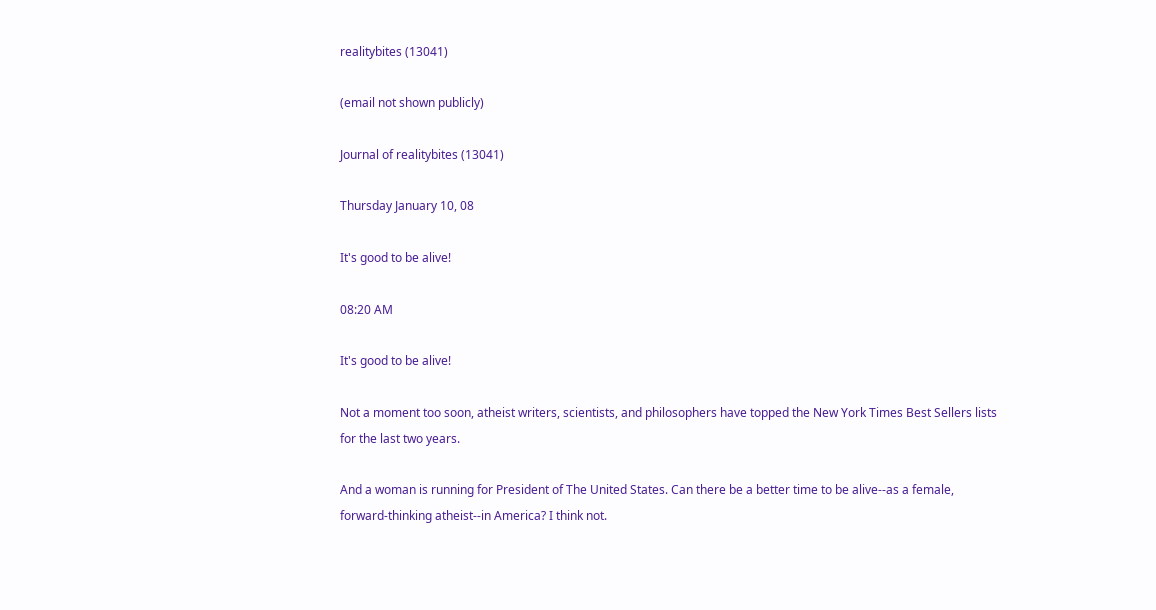realitybites (13041)

(email not shown publicly)

Journal of realitybites (13041)

Thursday January 10, 08

It's good to be alive!

08:20 AM

It's good to be alive!

Not a moment too soon, atheist writers, scientists, and philosophers have topped the New York Times Best Sellers lists for the last two years.

And a woman is running for President of The United States. Can there be a better time to be alive--as a female, forward-thinking atheist--in America? I think not.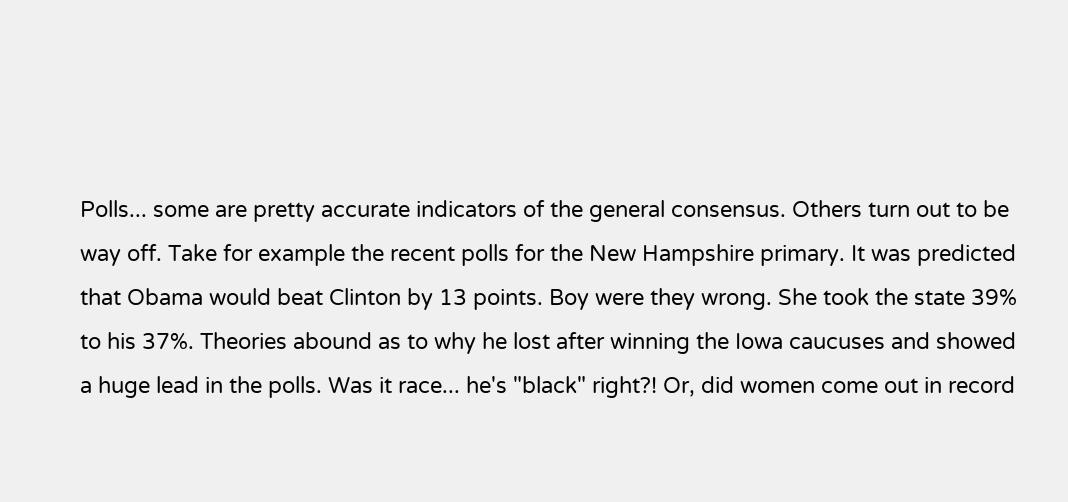Polls... some are pretty accurate indicators of the general consensus. Others turn out to be way off. Take for example the recent polls for the New Hampshire primary. It was predicted that Obama would beat Clinton by 13 points. Boy were they wrong. She took the state 39% to his 37%. Theories abound as to why he lost after winning the Iowa caucuses and showed a huge lead in the polls. Was it race... he's "black" right?! Or, did women come out in record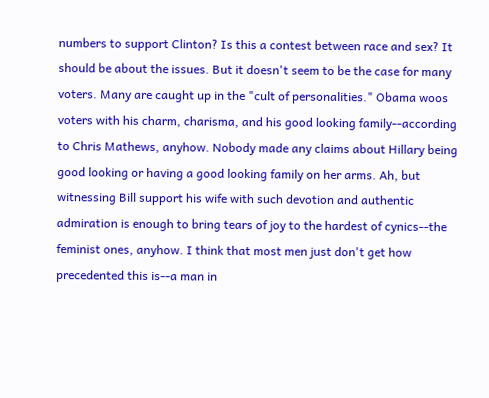numbers to support Clinton? Is this a contest between race and sex? It should be about the issues. But it doesn't seem to be the case for many voters. Many are caught up in the "cult of personalities." Obama woos voters with his charm, charisma, and his good looking family--according to Chris Mathews, anyhow. Nobody made any claims about Hillary being good looking or having a good looking family on her arms. Ah, but witnessing Bill support his wife with such devotion and authentic admiration is enough to bring tears of joy to the hardest of cynics--the feminist ones, anyhow. I think that most men just don't get how precedented this is--a man in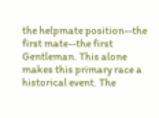the helpmate position--the first mate--the first Gentleman. This alone makes this primary race a historical event. The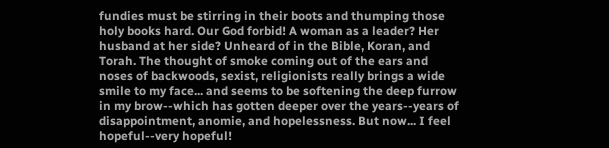fundies must be stirring in their boots and thumping those holy books hard. Our God forbid! A woman as a leader? Her husband at her side? Unheard of in the Bible, Koran, and Torah. The thought of smoke coming out of the ears and noses of backwoods, sexist, religionists really brings a wide smile to my face... and seems to be softening the deep furrow in my brow--which has gotten deeper over the years--years of disappointment, anomie, and hopelessness. But now... I feel hopeful--very hopeful!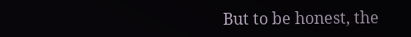But to be honest, the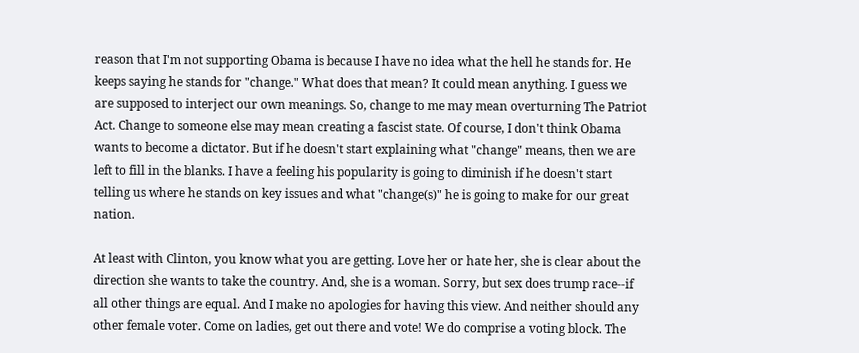reason that I'm not supporting Obama is because I have no idea what the hell he stands for. He keeps saying he stands for "change." What does that mean? It could mean anything. I guess we are supposed to interject our own meanings. So, change to me may mean overturning The Patriot Act. Change to someone else may mean creating a fascist state. Of course, I don't think Obama wants to become a dictator. But if he doesn't start explaining what "change" means, then we are left to fill in the blanks. I have a feeling his popularity is going to diminish if he doesn't start telling us where he stands on key issues and what "change(s)" he is going to make for our great nation.

At least with Clinton, you know what you are getting. Love her or hate her, she is clear about the direction she wants to take the country. And, she is a woman. Sorry, but sex does trump race--if all other things are equal. And I make no apologies for having this view. And neither should any other female voter. Come on ladies, get out there and vote! We do comprise a voting block. The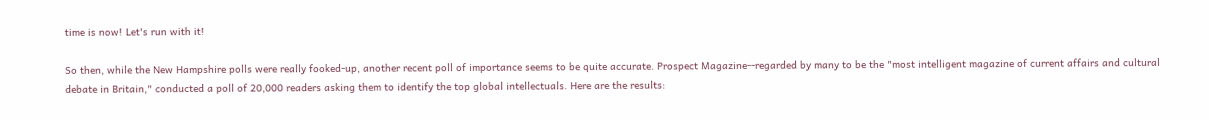time is now! Let's run with it!

So then, while the New Hampshire polls were really fooked-up, another recent poll of importance seems to be quite accurate. Prospect Magazine--regarded by many to be the "most intelligent magazine of current affairs and cultural debate in Britain," conducted a poll of 20,000 readers asking them to identify the top global intellectuals. Here are the results: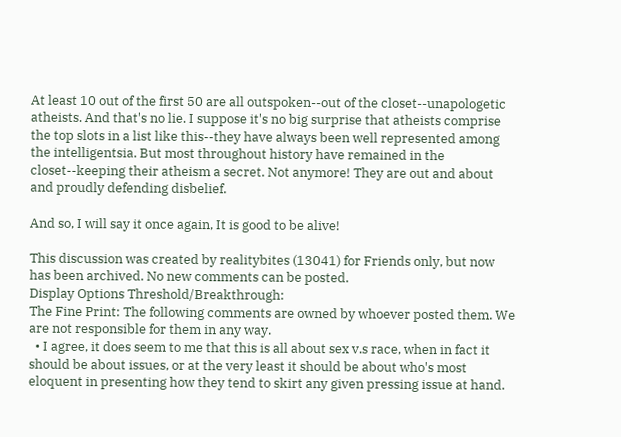At least 10 out of the first 50 are all outspoken--out of the closet--unapologetic atheists. And that's no lie. I suppose it's no big surprise that atheists comprise the top slots in a list like this--they have always been well represented among the intelligentsia. But most throughout history have remained in the closet--keeping their atheism a secret. Not anymore! They are out and about and proudly defending disbelief.

And so, I will say it once again, It is good to be alive!

This discussion was created by realitybites (13041) for Friends only, but now has been archived. No new comments can be posted.
Display Options Threshold/Breakthrough:
The Fine Print: The following comments are owned by whoever posted them. We are not responsible for them in any way.
  • I agree, it does seem to me that this is all about sex v.s race, when in fact it should be about issues, or at the very least it should be about who's most eloquent in presenting how they tend to skirt any given pressing issue at hand.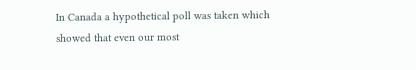In Canada a hypothetical poll was taken which showed that even our most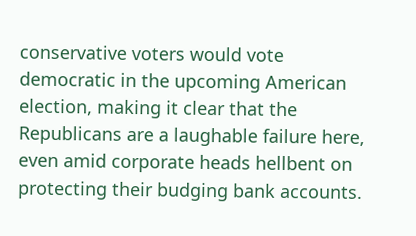conservative voters would vote democratic in the upcoming American election, making it clear that the Republicans are a laughable failure here, even amid corporate heads hellbent on protecting their budging bank accounts.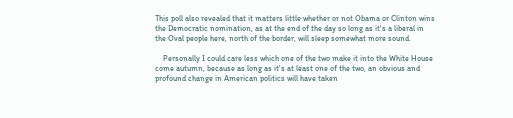This poll also revealed that it matters little whether or not Obama or Clinton wins the Democratic nomination, as at the end of the day so long as it's a liberal in the Oval people here, north of the border, will sleep somewhat more sound.

    Personally I could care less which one of the two make it into the White House come autumn, because as long as it's at least one of the two, an obvious and profound change in American politics will have taken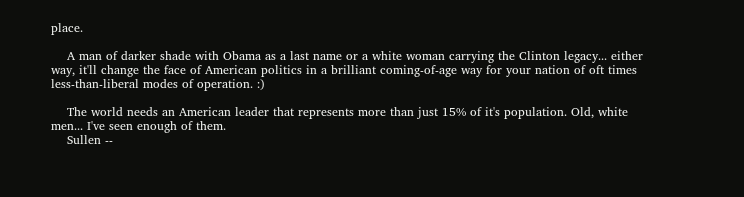place.

    A man of darker shade with Obama as a last name or a white woman carrying the Clinton legacy... either way, it'll change the face of American politics in a brilliant coming-of-age way for your nation of oft times less-than-liberal modes of operation. :)

    The world needs an American leader that represents more than just 15% of it's population. Old, white men... I've seen enough of them.
    Sullen --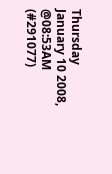Thursday January 10 2008, @08:53AM (#291077)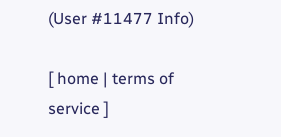(User #11477 Info)

[ home | terms of service ]